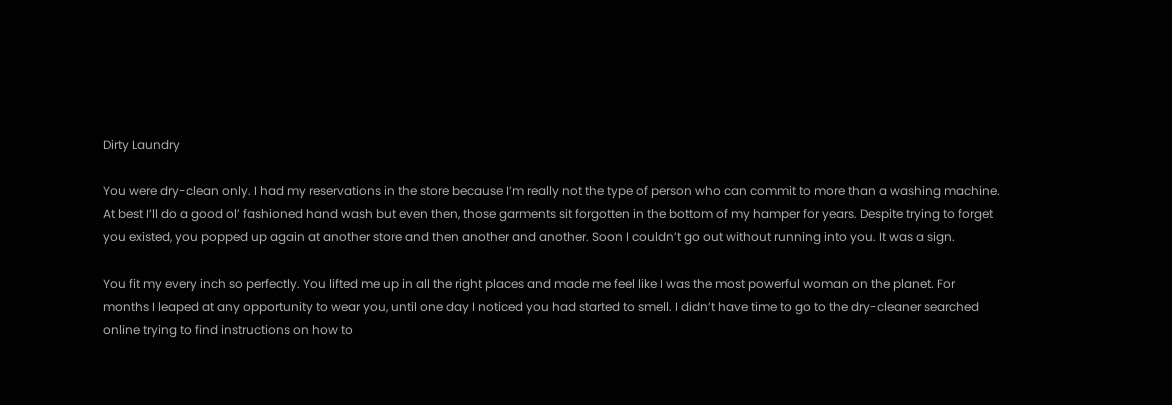Dirty Laundry

You were dry-clean only. I had my reservations in the store because I’m really not the type of person who can commit to more than a washing machine. At best I’ll do a good ol’ fashioned hand wash but even then, those garments sit forgotten in the bottom of my hamper for years. Despite trying to forget you existed, you popped up again at another store and then another and another. Soon I couldn’t go out without running into you. It was a sign.

You fit my every inch so perfectly. You lifted me up in all the right places and made me feel like I was the most powerful woman on the planet. For months I leaped at any opportunity to wear you, until one day I noticed you had started to smell. I didn’t have time to go to the dry-cleaner searched online trying to find instructions on how to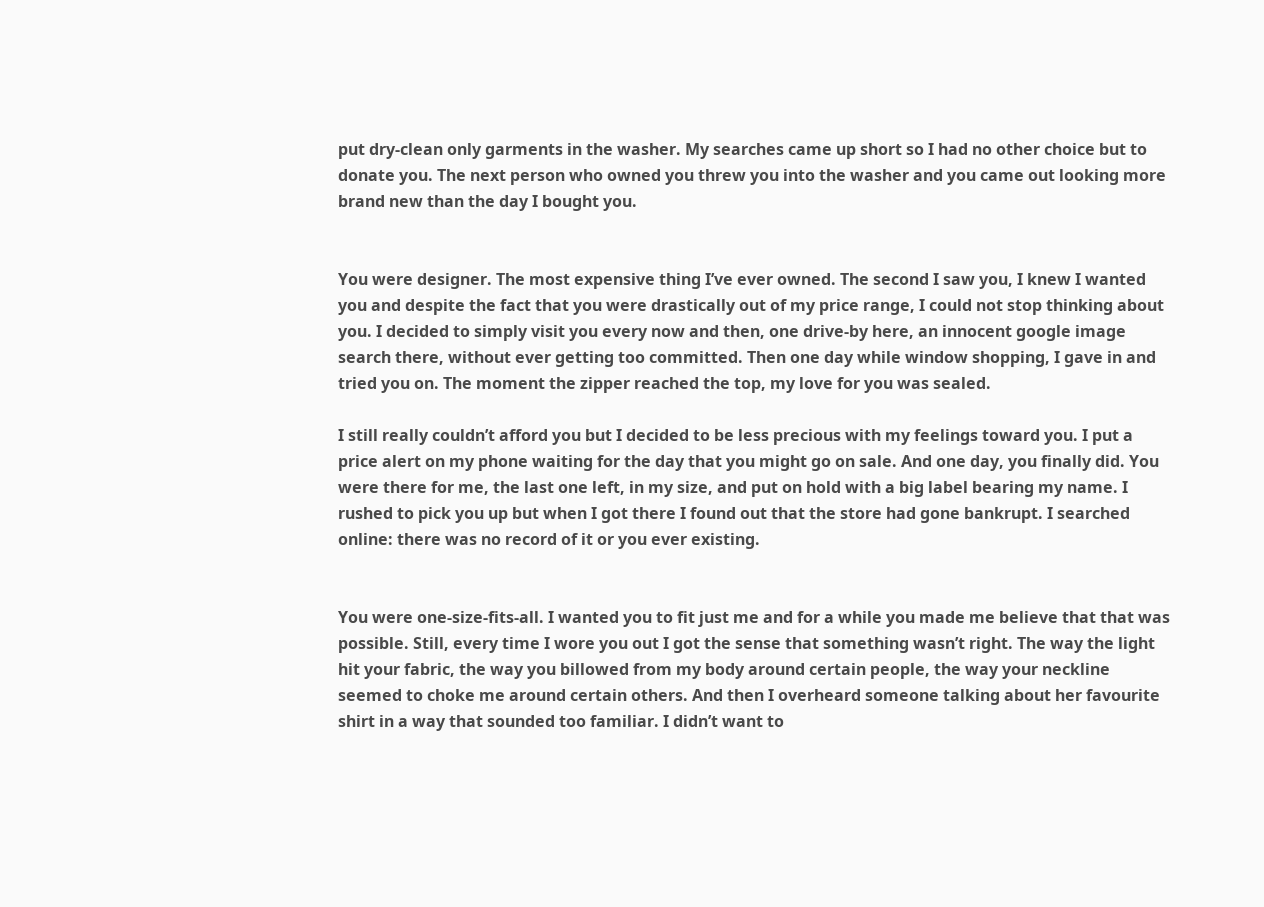put dry-clean only garments in the washer. My searches came up short so I had no other choice but to donate you. The next person who owned you threw you into the washer and you came out looking more brand new than the day I bought you.


You were designer. The most expensive thing I’ve ever owned. The second I saw you, I knew I wanted you and despite the fact that you were drastically out of my price range, I could not stop thinking about you. I decided to simply visit you every now and then, one drive-by here, an innocent google image search there, without ever getting too committed. Then one day while window shopping, I gave in and tried you on. The moment the zipper reached the top, my love for you was sealed.

I still really couldn’t afford you but I decided to be less precious with my feelings toward you. I put a price alert on my phone waiting for the day that you might go on sale. And one day, you finally did. You were there for me, the last one left, in my size, and put on hold with a big label bearing my name. I rushed to pick you up but when I got there I found out that the store had gone bankrupt. I searched online: there was no record of it or you ever existing.


You were one-size-fits-all. I wanted you to fit just me and for a while you made me believe that that was possible. Still, every time I wore you out I got the sense that something wasn’t right. The way the light hit your fabric, the way you billowed from my body around certain people, the way your neckline seemed to choke me around certain others. And then I overheard someone talking about her favourite shirt in a way that sounded too familiar. I didn’t want to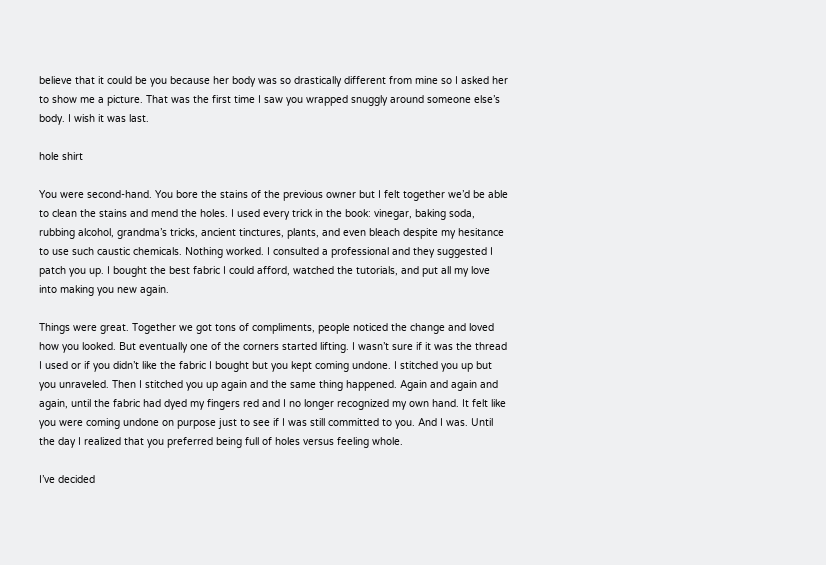believe that it could be you because her body was so drastically different from mine so I asked her to show me a picture. That was the first time I saw you wrapped snuggly around someone else’s body. I wish it was last.

hole shirt

You were second-hand. You bore the stains of the previous owner but I felt together we’d be able to clean the stains and mend the holes. I used every trick in the book: vinegar, baking soda, rubbing alcohol, grandma’s tricks, ancient tinctures, plants, and even bleach despite my hesitance to use such caustic chemicals. Nothing worked. I consulted a professional and they suggested I patch you up. I bought the best fabric I could afford, watched the tutorials, and put all my love into making you new again.

Things were great. Together we got tons of compliments, people noticed the change and loved how you looked. But eventually one of the corners started lifting. I wasn’t sure if it was the thread I used or if you didn’t like the fabric I bought but you kept coming undone. I stitched you up but you unraveled. Then I stitched you up again and the same thing happened. Again and again and again, until the fabric had dyed my fingers red and I no longer recognized my own hand. It felt like you were coming undone on purpose just to see if I was still committed to you. And I was. Until the day I realized that you preferred being full of holes versus feeling whole.

I’ve decided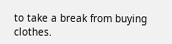to take a break from buying clothes.